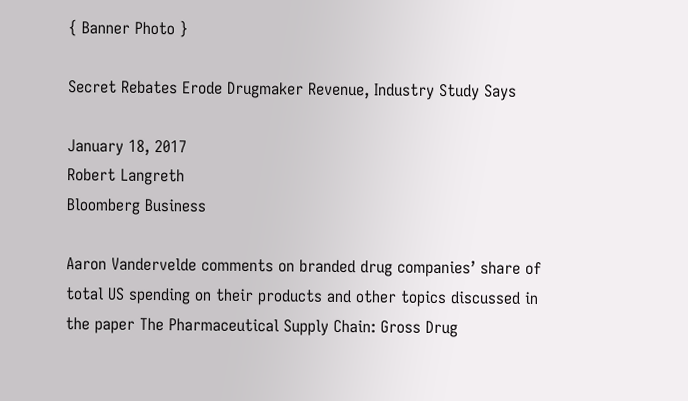{ Banner Photo }

Secret Rebates Erode Drugmaker Revenue, Industry Study Says

January 18, 2017
Robert Langreth
Bloomberg Business

Aaron Vandervelde comments on branded drug companies’ share of total US spending on their products and other topics discussed in the paper The Pharmaceutical Supply Chain: Gross Drug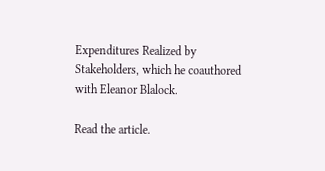Expenditures Realized by Stakeholders, which he coauthored with Eleanor Blalock.

Read the article.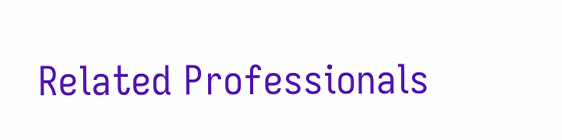Related Professionals